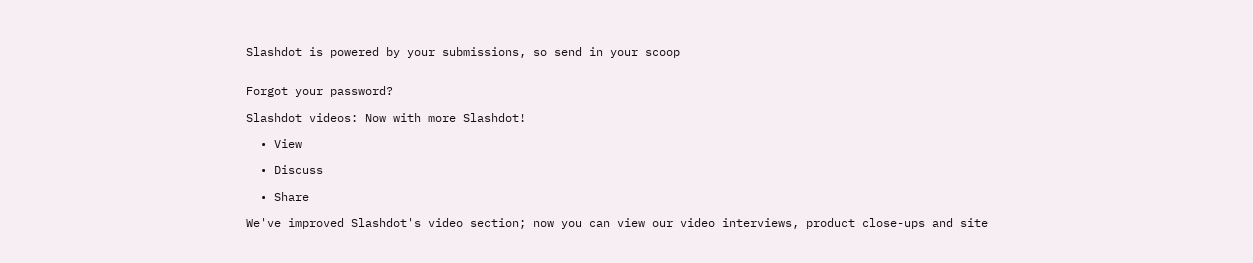Slashdot is powered by your submissions, so send in your scoop


Forgot your password?

Slashdot videos: Now with more Slashdot!

  • View

  • Discuss

  • Share

We've improved Slashdot's video section; now you can view our video interviews, product close-ups and site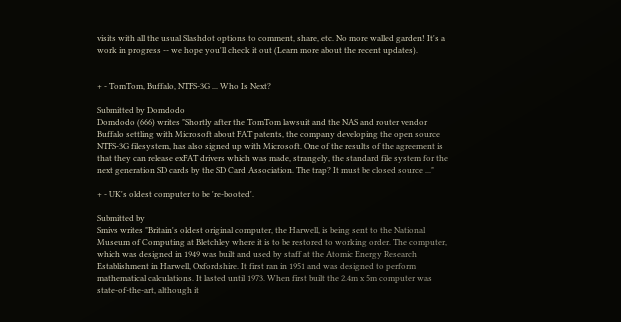visits with all the usual Slashdot options to comment, share, etc. No more walled garden! It's a work in progress -- we hope you'll check it out (Learn more about the recent updates).


+ - TomTom, Buffalo, NTFS-3G ... Who Is Next?

Submitted by Domdodo
Domdodo (666) writes "Shortly after the TomTom lawsuit and the NAS and router vendor Buffalo settling with Microsoft about FAT patents, the company developing the open source NTFS-3G filesystem, has also signed up with Microsoft. One of the results of the agreement is that they can release exFAT drivers which was made, strangely, the standard file system for the next generation SD cards by the SD Card Association. The trap? It must be closed source ..."

+ - UK's oldest computer to be 're-booted'.

Submitted by
Smivs writes "Britain's oldest original computer, the Harwell, is being sent to the National Museum of Computing at Bletchley where it is to be restored to working order. The computer, which was designed in 1949 was built and used by staff at the Atomic Energy Research Establishment in Harwell, Oxfordshire. It first ran in 1951 and was designed to perform mathematical calculations. It lasted until 1973. When first built the 2.4m x 5m computer was state-of-the-art, although it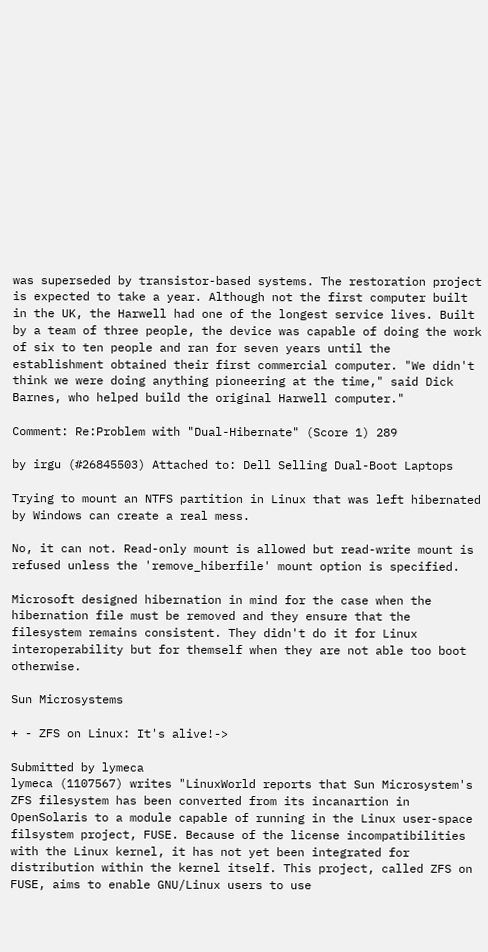was superseded by transistor-based systems. The restoration project is expected to take a year. Although not the first computer built in the UK, the Harwell had one of the longest service lives. Built by a team of three people, the device was capable of doing the work of six to ten people and ran for seven years until the establishment obtained their first commercial computer. "We didn't think we were doing anything pioneering at the time," said Dick Barnes, who helped build the original Harwell computer."

Comment: Re:Problem with "Dual-Hibernate" (Score 1) 289

by irgu (#26845503) Attached to: Dell Selling Dual-Boot Laptops

Trying to mount an NTFS partition in Linux that was left hibernated by Windows can create a real mess.

No, it can not. Read-only mount is allowed but read-write mount is refused unless the 'remove_hiberfile' mount option is specified.

Microsoft designed hibernation in mind for the case when the hibernation file must be removed and they ensure that the filesystem remains consistent. They didn't do it for Linux interoperability but for themself when they are not able too boot otherwise.

Sun Microsystems

+ - ZFS on Linux: It's alive!->

Submitted by lymeca
lymeca (1107567) writes "LinuxWorld reports that Sun Microsystem's ZFS filesystem has been converted from its incanartion in OpenSolaris to a module capable of running in the Linux user-space filsystem project, FUSE. Because of the license incompatibilities with the Linux kernel, it has not yet been integrated for distribution within the kernel itself. This project, called ZFS on FUSE, aims to enable GNU/Linux users to use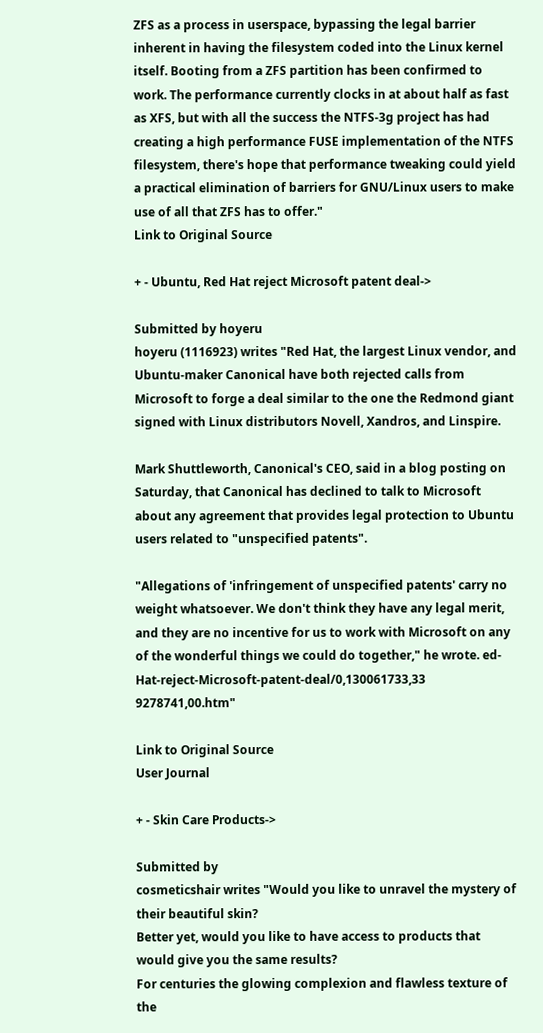ZFS as a process in userspace, bypassing the legal barrier inherent in having the filesystem coded into the Linux kernel itself. Booting from a ZFS partition has been confirmed to work. The performance currently clocks in at about half as fast as XFS, but with all the success the NTFS-3g project has had creating a high performance FUSE implementation of the NTFS filesystem, there's hope that performance tweaking could yield a practical elimination of barriers for GNU/Linux users to make use of all that ZFS has to offer."
Link to Original Source

+ - Ubuntu, Red Hat reject Microsoft patent deal->

Submitted by hoyeru
hoyeru (1116923) writes "Red Hat, the largest Linux vendor, and Ubuntu-maker Canonical have both rejected calls from Microsoft to forge a deal similar to the one the Redmond giant signed with Linux distributors Novell, Xandros, and Linspire.

Mark Shuttleworth, Canonical's CEO, said in a blog posting on Saturday, that Canonical has declined to talk to Microsoft about any agreement that provides legal protection to Ubuntu users related to "unspecified patents".

"Allegations of 'infringement of unspecified patents' carry no weight whatsoever. We don't think they have any legal merit, and they are no incentive for us to work with Microsoft on any of the wonderful things we could do together," he wrote. ed-Hat-reject-Microsoft-patent-deal/0,130061733,33 9278741,00.htm"

Link to Original Source
User Journal

+ - Skin Care Products->

Submitted by
cosmeticshair writes "Would you like to unravel the mystery of their beautiful skin?
Better yet, would you like to have access to products that would give you the same results?
For centuries the glowing complexion and flawless texture of the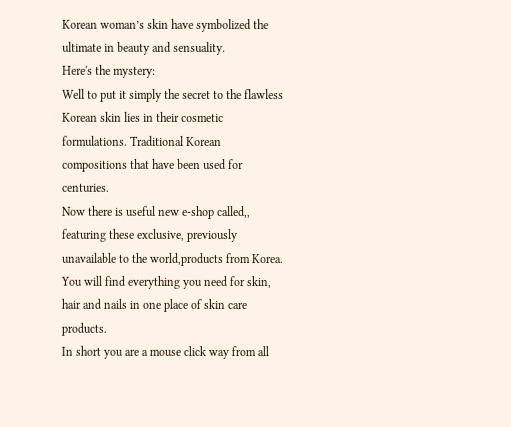Korean woman’s skin have symbolized the ultimate in beauty and sensuality.
Here's the mystery:
Well to put it simply the secret to the flawless Korean skin lies in their cosmetic formulations. Traditional Korean compositions that have been used for centuries.
Now there is useful new e-shop called,, featuring these exclusive, previously unavailable to the world,products from Korea. You will find everything you need for skin, hair and nails in one place of skin care products.
In short you are a mouse click way from all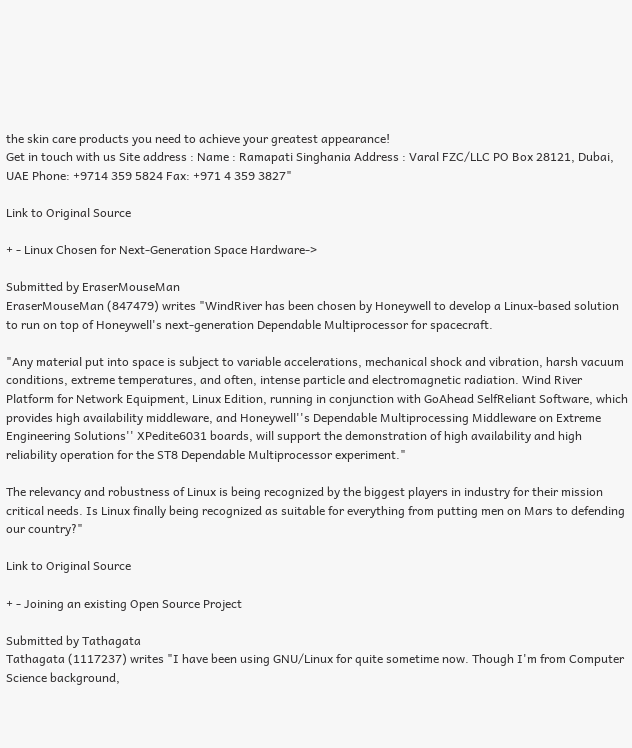the skin care products you need to achieve your greatest appearance!
Get in touch with us Site address : Name : Ramapati Singhania Address : Varal FZC/LLC PO Box 28121, Dubai, UAE Phone: +9714 359 5824 Fax: +971 4 359 3827"

Link to Original Source

+ - Linux Chosen for Next-Generation Space Hardware->

Submitted by EraserMouseMan
EraserMouseMan (847479) writes "WindRiver has been chosen by Honeywell to develop a Linux-based solution to run on top of Honeywell's next-generation Dependable Multiprocessor for spacecraft.

"Any material put into space is subject to variable accelerations, mechanical shock and vibration, harsh vacuum conditions, extreme temperatures, and often, intense particle and electromagnetic radiation. Wind River Platform for Network Equipment, Linux Edition, running in conjunction with GoAhead SelfReliant Software, which provides high availability middleware, and Honeywell''s Dependable Multiprocessing Middleware on Extreme Engineering Solutions'' XPedite6031 boards, will support the demonstration of high availability and high reliability operation for the ST8 Dependable Multiprocessor experiment."

The relevancy and robustness of Linux is being recognized by the biggest players in industry for their mission critical needs. Is Linux finally being recognized as suitable for everything from putting men on Mars to defending our country?"

Link to Original Source

+ - Joining an existing Open Source Project

Submitted by Tathagata
Tathagata (1117237) writes "I have been using GNU/Linux for quite sometime now. Though I'm from Computer Science background,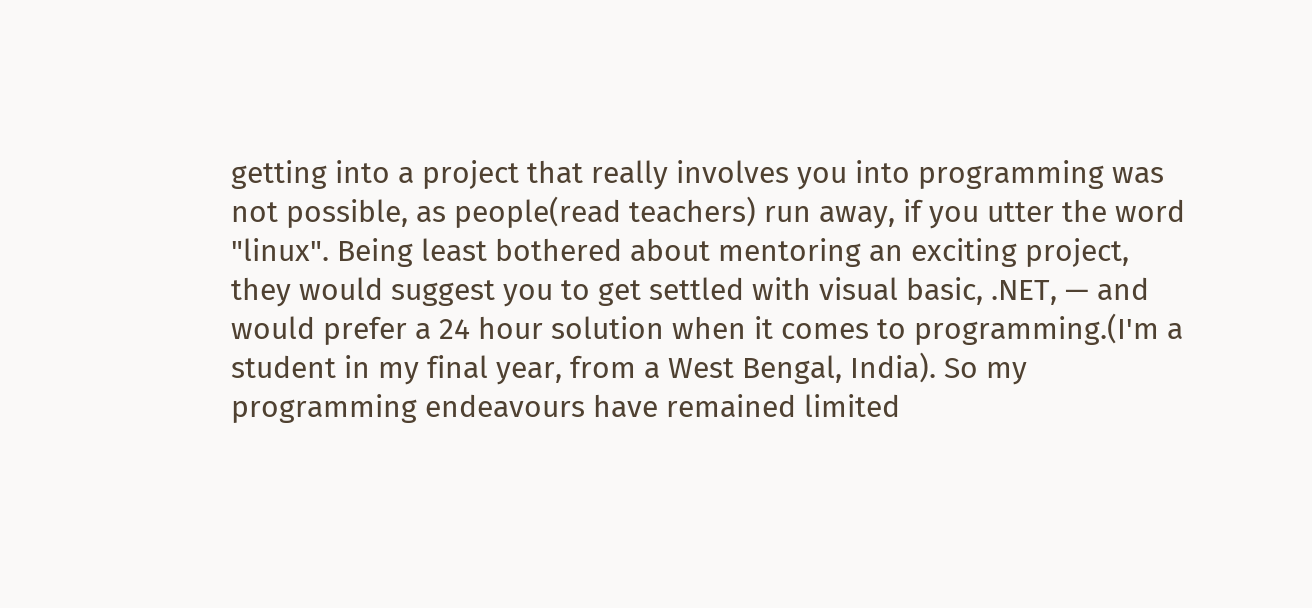getting into a project that really involves you into programming was not possible, as people(read teachers) run away, if you utter the word "linux". Being least bothered about mentoring an exciting project, they would suggest you to get settled with visual basic, .NET, — and would prefer a 24 hour solution when it comes to programming.(I'm a student in my final year, from a West Bengal, India). So my programming endeavours have remained limited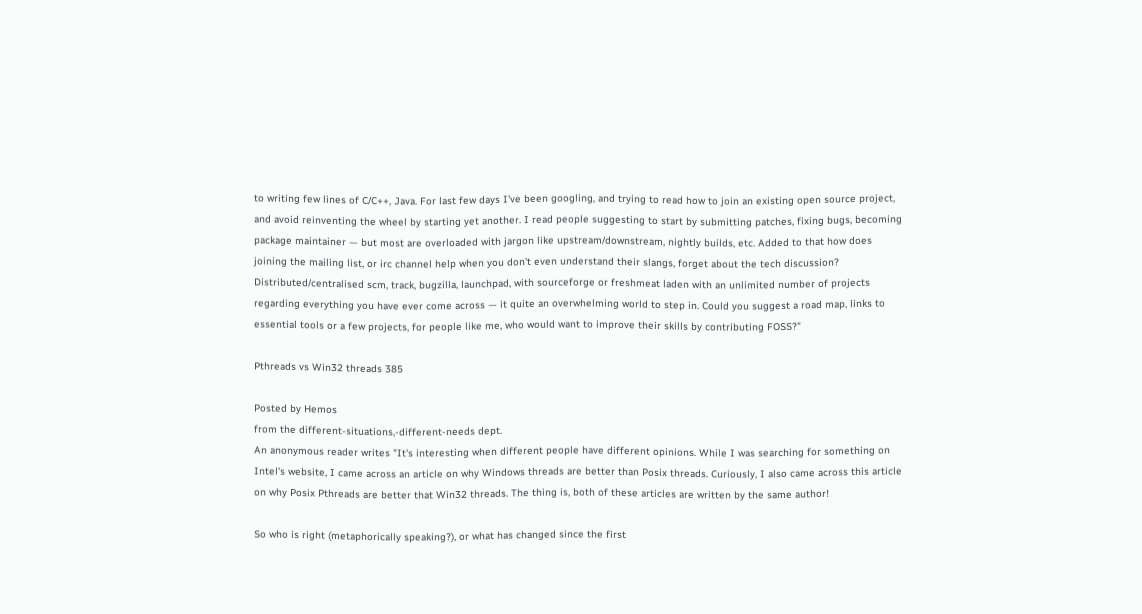to writing few lines of C/C++, Java. For last few days I've been googling, and trying to read how to join an existing open source project, and avoid reinventing the wheel by starting yet another. I read people suggesting to start by submitting patches, fixing bugs, becoming package maintainer — but most are overloaded with jargon like upstream/downstream, nightly builds, etc. Added to that how does joining the mailing list, or irc channel help when you don't even understand their slangs, forget about the tech discussion? Distributed/centralised scm, track, bugzilla, launchpad, with sourceforge or freshmeat laden with an unlimited number of projects regarding everything you have ever come across — it quite an overwhelming world to step in. Could you suggest a road map, links to essential tools or a few projects, for people like me, who would want to improve their skills by contributing FOSS?"

Pthreads vs Win32 threads 385

Posted by Hemos
from the different-situations,-different-needs dept.
An anonymous reader writes "It's interesting when different people have different opinions. While I was searching for something on Intel's website, I came across an article on why Windows threads are better than Posix threads. Curiously, I also came across this article on why Posix Pthreads are better that Win32 threads. The thing is, both of these articles are written by the same author!

So who is right (metaphorically speaking?), or what has changed since the first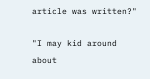article was written?"

"I may kid around about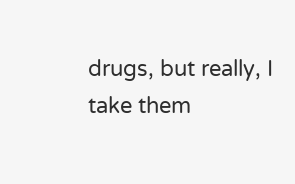drugs, but really, I take them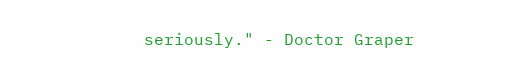seriously." - Doctor Graper